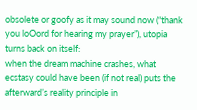obsolete or goofy as it may sound now (“thank you loOord for hearing my prayer”), utopia turns back on itself:
when the dream machine crashes, what ecstasy could have been (if not real) puts the afterward’s reality principle in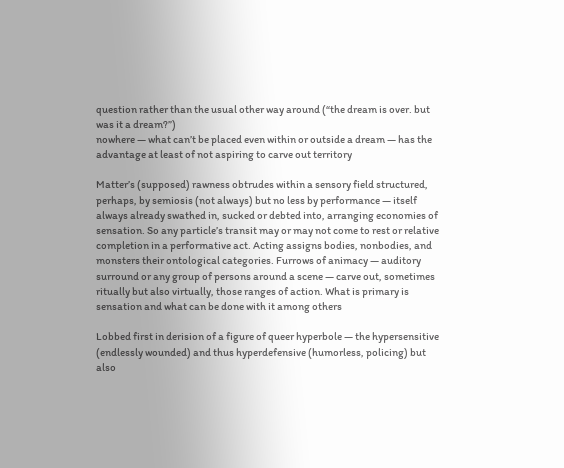question rather than the usual other way around (“the dream is over. but was it a dream?”)
nowhere — what can’t be placed even within or outside a dream — has the advantage at least of not aspiring to carve out territory

Matter’s (supposed) rawness obtrudes within a sensory field structured, perhaps, by semiosis (not always) but no less by performance — itself always already swathed in, sucked or debted into, arranging economies of sensation. So any particle’s transit may or may not come to rest or relative completion in a performative act. Acting assigns bodies, nonbodies, and monsters their ontological categories. Furrows of animacy — auditory surround or any group of persons around a scene — carve out, sometimes ritually but also virtually, those ranges of action. What is primary is sensation and what can be done with it among others

Lobbed first in derision of a figure of queer hyperbole — the hypersensitive (endlessly wounded) and thus hyperdefensive (humorless, policing) but also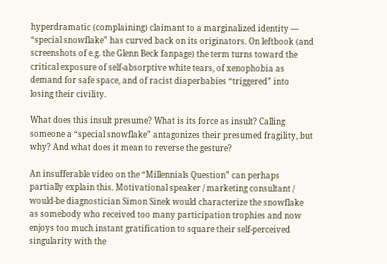hyperdramatic (complaining) claimant to a marginalized identity — “special snowflake” has curved back on its originators. On leftbook (and screenshots of e.g. the Glenn Beck fanpage) the term turns toward the critical exposure of self-absorptive white tears, of xenophobia as demand for safe space, and of racist diaperbabies “triggered” into losing their civility.

What does this insult presume? What is its force as insult? Calling someone a “special snowflake” antagonizes their presumed fragility, but why? And what does it mean to reverse the gesture?

An insufferable video on the “Millennials Question” can perhaps partially explain this. Motivational speaker / marketing consultant / would-be diagnostician Simon Sinek would characterize the snowflake as somebody who received too many participation trophies and now enjoys too much instant gratification to square their self-perceived singularity with the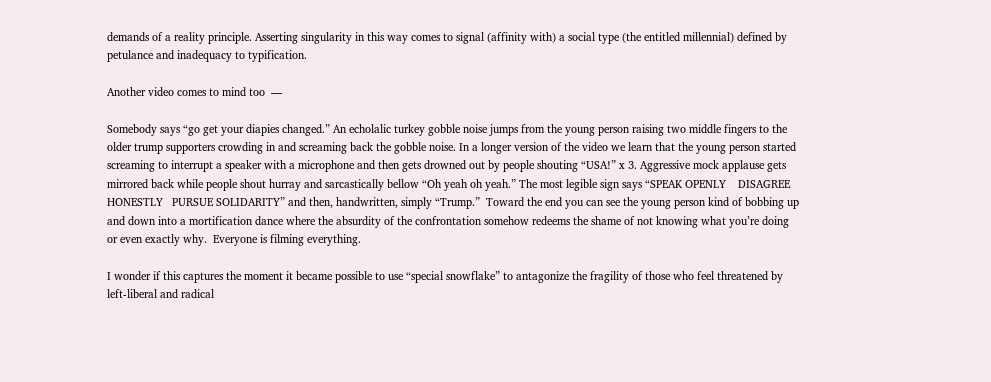demands of a reality principle. Asserting singularity in this way comes to signal (affinity with) a social type (the entitled millennial) defined by petulance and inadequacy to typification.

Another video comes to mind too  —

Somebody says “go get your diapies changed.” An echolalic turkey gobble noise jumps from the young person raising two middle fingers to the older trump supporters crowding in and screaming back the gobble noise. In a longer version of the video we learn that the young person started screaming to interrupt a speaker with a microphone and then gets drowned out by people shouting “USA!” x 3. Aggressive mock applause gets mirrored back while people shout hurray and sarcastically bellow “Oh yeah oh yeah.” The most legible sign says “SPEAK OPENLY    DISAGREE HONESTLY   PURSUE SOLIDARITY” and then, handwritten, simply “Trump.”  Toward the end you can see the young person kind of bobbing up and down into a mortification dance where the absurdity of the confrontation somehow redeems the shame of not knowing what you’re doing or even exactly why.  Everyone is filming everything.

I wonder if this captures the moment it became possible to use “special snowflake” to antagonize the fragility of those who feel threatened by left-liberal and radical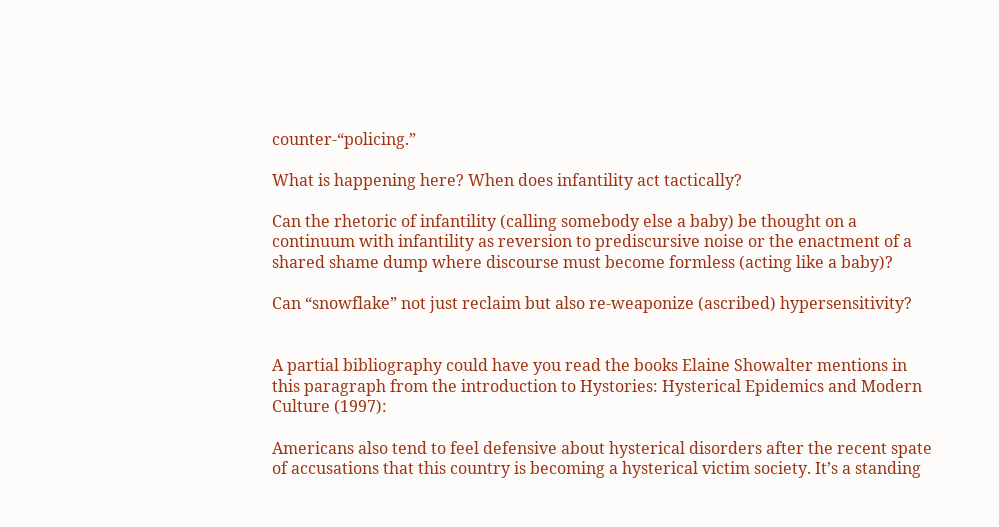counter-“policing.”

What is happening here? When does infantility act tactically?

Can the rhetoric of infantility (calling somebody else a baby) be thought on a continuum with infantility as reversion to prediscursive noise or the enactment of a shared shame dump where discourse must become formless (acting like a baby)?

Can “snowflake” not just reclaim but also re-weaponize (ascribed) hypersensitivity?


A partial bibliography could have you read the books Elaine Showalter mentions in this paragraph from the introduction to Hystories: Hysterical Epidemics and Modern Culture (1997):

Americans also tend to feel defensive about hysterical disorders after the recent spate of accusations that this country is becoming a hysterical victim society. It’s a standing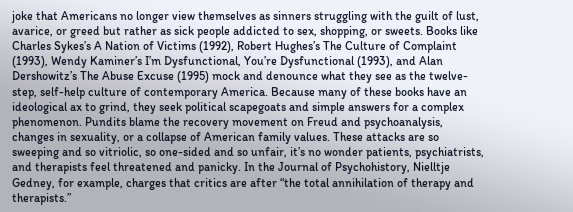joke that Americans no longer view themselves as sinners struggling with the guilt of lust, avarice, or greed but rather as sick people addicted to sex, shopping, or sweets. Books like Charles Sykes’s A Nation of Victims (1992), Robert Hughes’s The Culture of Complaint (1993), Wendy Kaminer’s I’m Dysfunctional, You’re Dysfunctional (1993), and Alan Dershowitz’s The Abuse Excuse (1995) mock and denounce what they see as the twelve-step, self-help culture of contemporary America. Because many of these books have an ideological ax to grind, they seek political scapegoats and simple answers for a complex phenomenon. Pundits blame the recovery movement on Freud and psychoanalysis, changes in sexuality, or a collapse of American family values. These attacks are so sweeping and so vitriolic, so one-sided and so unfair, it’s no wonder patients, psychiatrists, and therapists feel threatened and panicky. In the Journal of Psychohistory, Nielltje Gedney, for example, charges that critics are after “the total annihilation of therapy and therapists.”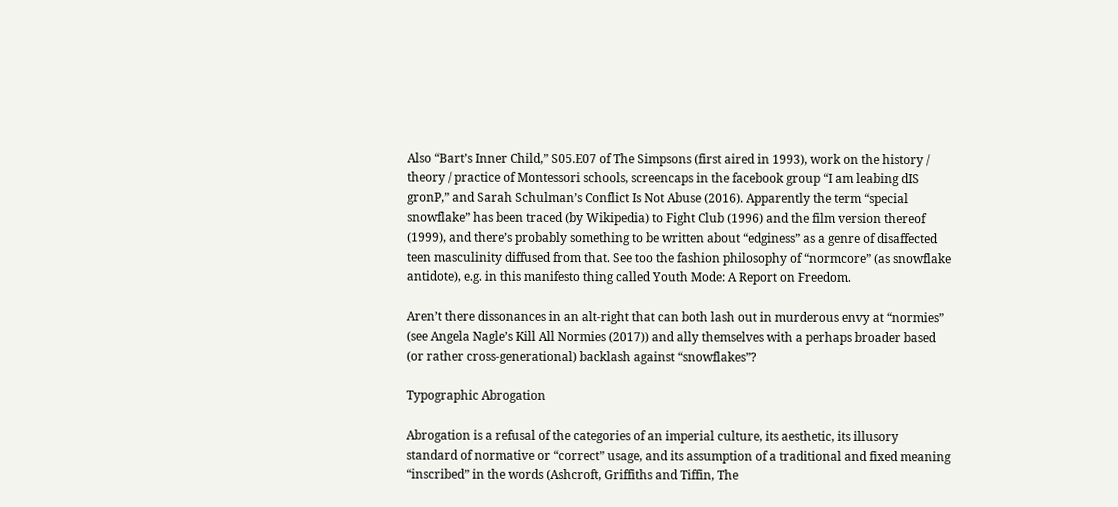Also “Bart’s Inner Child,” S05.E07 of The Simpsons (first aired in 1993), work on the history / theory / practice of Montessori schools, screencaps in the facebook group “I am leabing dIS gronP,” and Sarah Schulman’s Conflict Is Not Abuse (2016). Apparently the term “special snowflake” has been traced (by Wikipedia) to Fight Club (1996) and the film version thereof (1999), and there’s probably something to be written about “edginess” as a genre of disaffected teen masculinity diffused from that. See too the fashion philosophy of “normcore” (as snowflake antidote), e.g. in this manifesto thing called Youth Mode: A Report on Freedom.

Aren’t there dissonances in an alt-right that can both lash out in murderous envy at “normies” (see Angela Nagle’s Kill All Normies (2017)) and ally themselves with a perhaps broader based (or rather cross-generational) backlash against “snowflakes”?

Typographic Abrogation

Abrogation is a refusal of the categories of an imperial culture, its aesthetic, its illusory standard of normative or “correct” usage, and its assumption of a traditional and fixed meaning “inscribed” in the words (Ashcroft, Griffiths and Tiffin, The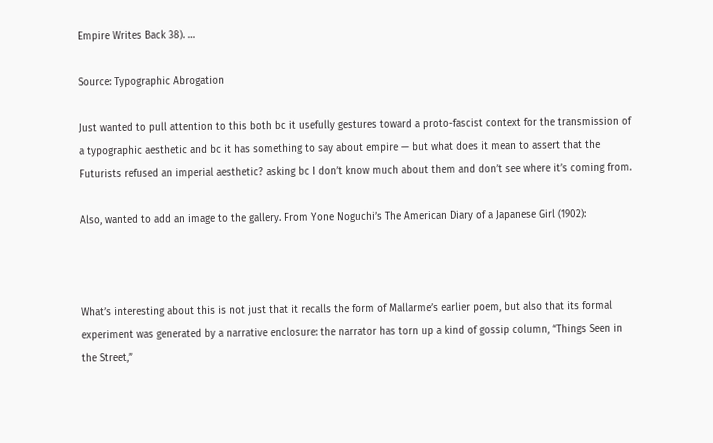Empire Writes Back 38). …

Source: Typographic Abrogation

Just wanted to pull attention to this both bc it usefully gestures toward a proto-fascist context for the transmission of a typographic aesthetic and bc it has something to say about empire — but what does it mean to assert that the Futurists refused an imperial aesthetic? asking bc I don’t know much about them and don’t see where it’s coming from.

Also, wanted to add an image to the gallery. From Yone Noguchi’s The American Diary of a Japanese Girl (1902):



What’s interesting about this is not just that it recalls the form of Mallarme’s earlier poem, but also that its formal experiment was generated by a narrative enclosure: the narrator has torn up a kind of gossip column, “Things Seen in the Street,”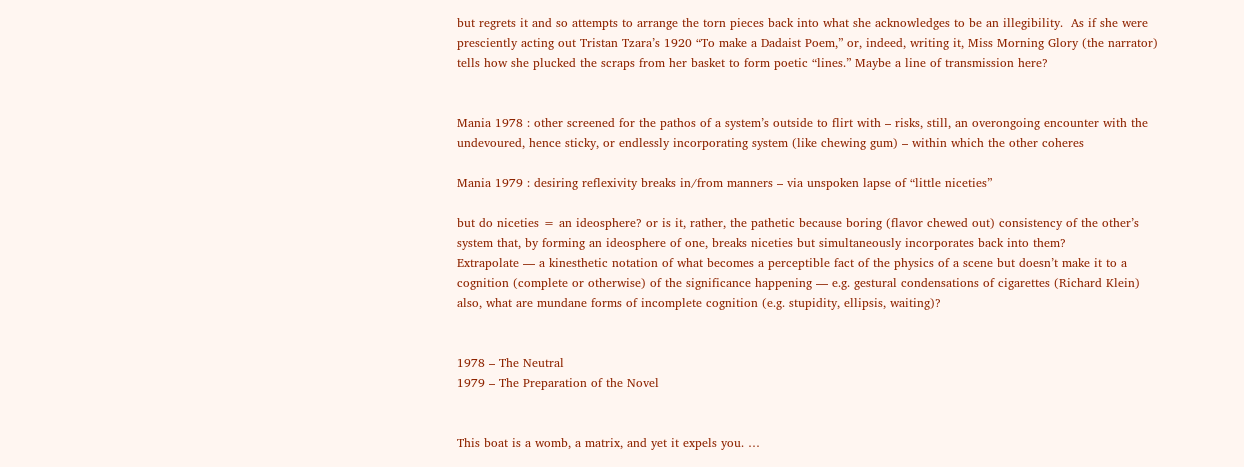but regrets it and so attempts to arrange the torn pieces back into what she acknowledges to be an illegibility.  As if she were presciently acting out Tristan Tzara’s 1920 “To make a Dadaist Poem,” or, indeed, writing it, Miss Morning Glory (the narrator) tells how she plucked the scraps from her basket to form poetic “lines.” Maybe a line of transmission here?


Mania 1978 : other screened for the pathos of a system’s outside to flirt with – risks, still, an overongoing encounter with the undevoured, hence sticky, or endlessly incorporating system (like chewing gum) – within which the other coheres

Mania 1979 : desiring reflexivity breaks in/from manners – via unspoken lapse of “little niceties”

but do niceties = an ideosphere? or is it, rather, the pathetic because boring (flavor chewed out) consistency of the other’s system that, by forming an ideosphere of one, breaks niceties but simultaneously incorporates back into them?
Extrapolate — a kinesthetic notation of what becomes a perceptible fact of the physics of a scene but doesn’t make it to a cognition (complete or otherwise) of the significance happening — e.g. gestural condensations of cigarettes (Richard Klein)
also, what are mundane forms of incomplete cognition (e.g. stupidity, ellipsis, waiting)?


1978 – The Neutral
1979 – The Preparation of the Novel


This boat is a womb, a matrix, and yet it expels you. …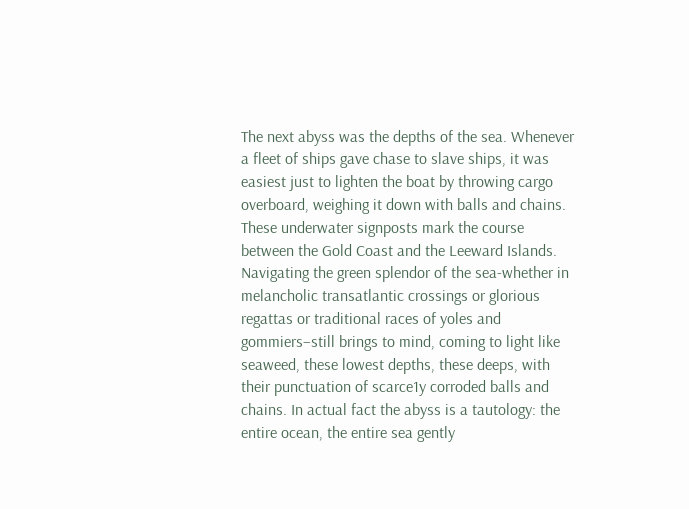The next abyss was the depths of the sea. Whenever a fleet of ships gave chase to slave ships, it was easiest just to lighten the boat by throwing cargo overboard, weighing it down with balls and chains. These underwater signposts mark the course between the Gold Coast and the Leeward Islands. Navigating the green splendor of the sea-whether in melancholic transatlantic crossings or glorious regattas or traditional races of yoles and gommiers–still brings to mind, coming to light like seaweed, these lowest depths, these deeps, with their punctuation of scarce1y corroded balls and chains. In actual fact the abyss is a tautology: the entire ocean, the entire sea gently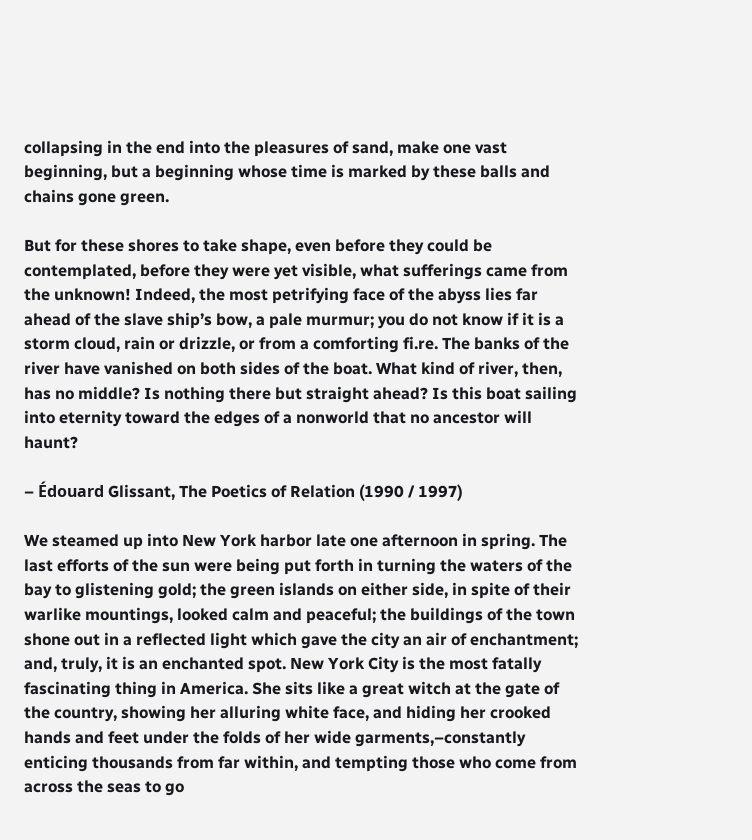collapsing in the end into the pleasures of sand, make one vast beginning, but a beginning whose time is marked by these balls and chains gone green.

But for these shores to take shape, even before they could be contemplated, before they were yet visible, what sufferings came from the unknown! Indeed, the most petrifying face of the abyss lies far ahead of the slave ship’s bow, a pale murmur; you do not know if it is a storm cloud, rain or drizzle, or from a comforting fi.re. The banks of the river have vanished on both sides of the boat. What kind of river, then, has no middle? Is nothing there but straight ahead? Is this boat sailing into eternity toward the edges of a nonworld that no ancestor will haunt?

– Édouard Glissant, The Poetics of Relation (1990 / 1997)

We steamed up into New York harbor late one afternoon in spring. The last efforts of the sun were being put forth in turning the waters of the bay to glistening gold; the green islands on either side, in spite of their warlike mountings, looked calm and peaceful; the buildings of the town shone out in a reflected light which gave the city an air of enchantment; and, truly, it is an enchanted spot. New York City is the most fatally fascinating thing in America. She sits like a great witch at the gate of the country, showing her alluring white face, and hiding her crooked hands and feet under the folds of her wide garments,–constantly enticing thousands from far within, and tempting those who come from across the seas to go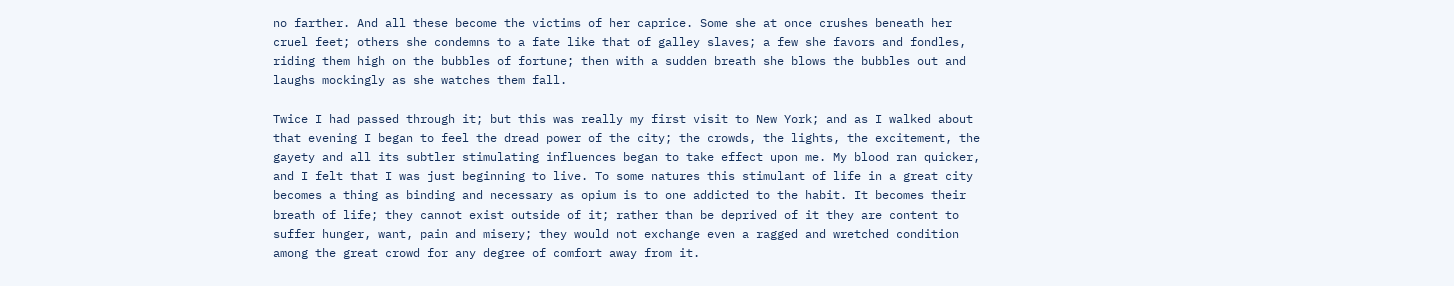no farther. And all these become the victims of her caprice. Some she at once crushes beneath her cruel feet; others she condemns to a fate like that of galley slaves; a few she favors and fondles, riding them high on the bubbles of fortune; then with a sudden breath she blows the bubbles out and laughs mockingly as she watches them fall.

Twice I had passed through it; but this was really my first visit to New York; and as I walked about that evening I began to feel the dread power of the city; the crowds, the lights, the excitement, the gayety and all its subtler stimulating influences began to take effect upon me. My blood ran quicker, and I felt that I was just beginning to live. To some natures this stimulant of life in a great city becomes a thing as binding and necessary as opium is to one addicted to the habit. It becomes their breath of life; they cannot exist outside of it; rather than be deprived of it they are content to suffer hunger, want, pain and misery; they would not exchange even a ragged and wretched condition among the great crowd for any degree of comfort away from it.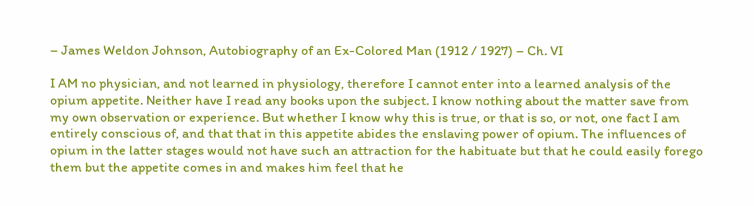– James Weldon Johnson, Autobiography of an Ex-Colored Man (1912 / 1927) – Ch. VI

I AM no physician, and not learned in physiology, therefore I cannot enter into a learned analysis of the opium appetite. Neither have I read any books upon the subject. I know nothing about the matter save from my own observation or experience. But whether I know why this is true, or that is so, or not, one fact I am entirely conscious of, and that that in this appetite abides the enslaving power of opium. The influences of opium in the latter stages would not have such an attraction for the habituate but that he could easily forego them but the appetite comes in and makes him feel that he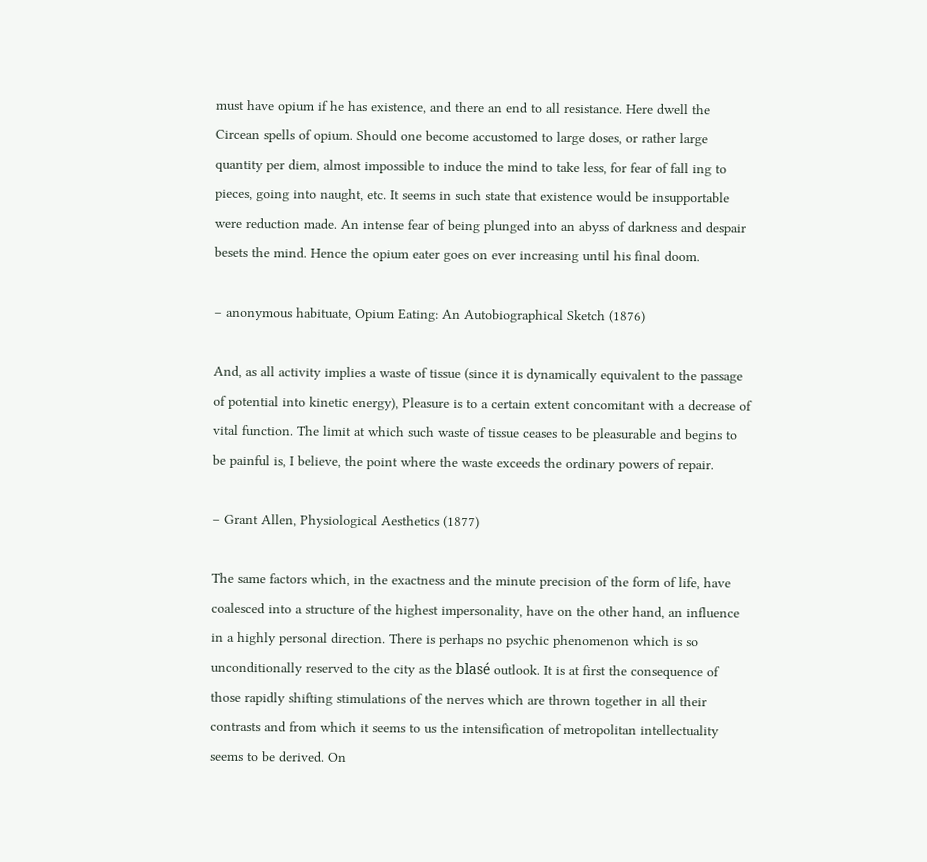must have opium if he has existence, and there an end to all resistance. Here dwell the Circean spells of opium. Should one become accustomed to large doses, or rather large quantity per diem, almost impossible to induce the mind to take less, for fear of fall ing to pieces, going into naught, etc. It seems in such state that existence would be insupportable were reduction made. An intense fear of being plunged into an abyss of darkness and despair besets the mind. Hence the opium eater goes on ever increasing until his final doom.

– anonymous habituate, Opium Eating: An Autobiographical Sketch (1876)

And, as all activity implies a waste of tissue (since it is dynamically equivalent to the passage of potential into kinetic energy), Pleasure is to a certain extent concomitant with a decrease of vital function. The limit at which such waste of tissue ceases to be pleasurable and begins to be painful is, I believe, the point where the waste exceeds the ordinary powers of repair.

– Grant Allen, Physiological Aesthetics (1877)

The same factors which, in the exactness and the minute precision of the form of life, have coalesced into a structure of the highest impersonality, have on the other hand, an influence in a highly personal direction. There is perhaps no psychic phenomenon which is so unconditionally reserved to the city as the blasé outlook. It is at first the consequence of those rapidly shifting stimulations of the nerves which are thrown together in all their contrasts and from which it seems to us the intensification of metropolitan intellectuality seems to be derived. On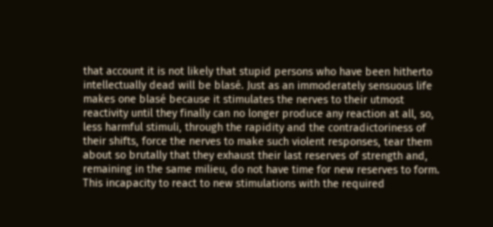that account it is not likely that stupid persons who have been hitherto intellectually dead will be blasé. Just as an immoderately sensuous life makes one blasé because it stimulates the nerves to their utmost reactivity until they finally can no longer produce any reaction at all, so, less harmful stimuli, through the rapidity and the contradictoriness of their shifts, force the nerves to make such violent responses, tear them about so brutally that they exhaust their last reserves of strength and, remaining in the same milieu, do not have time for new reserves to form. This incapacity to react to new stimulations with the required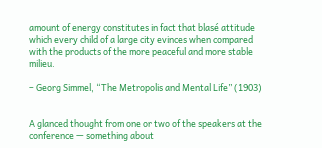amount of energy constitutes in fact that blasé attitude which every child of a large city evinces when compared with the products of the more peaceful and more stable milieu.

– Georg Simmel, “The Metropolis and Mental Life” (1903)


A glanced thought from one or two of the speakers at the conference — something about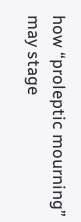how “proleptic mourning” may stage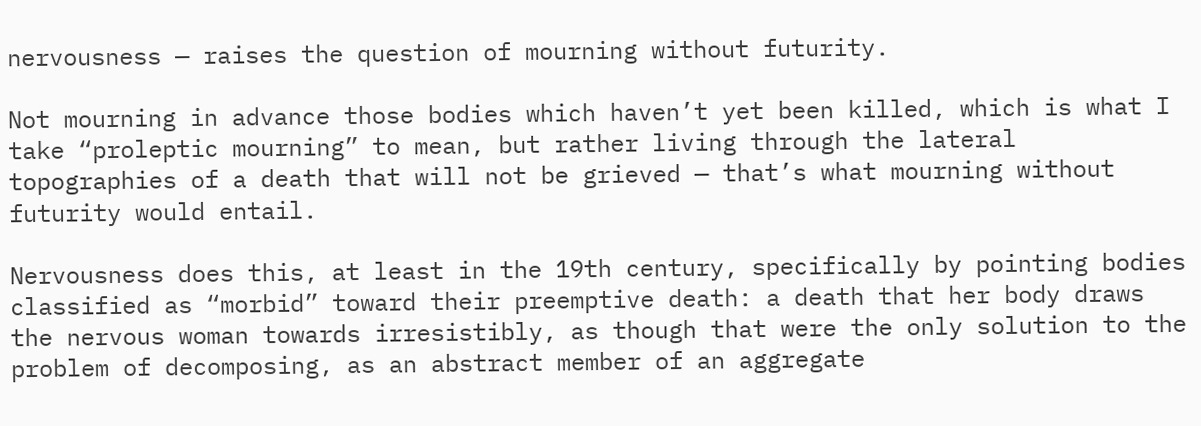nervousness — raises the question of mourning without futurity.

Not mourning in advance those bodies which haven’t yet been killed, which is what I take “proleptic mourning” to mean, but rather living through the lateral topographies of a death that will not be grieved — that’s what mourning without futurity would entail.

Nervousness does this, at least in the 19th century, specifically by pointing bodies classified as “morbid” toward their preemptive death: a death that her body draws the nervous woman towards irresistibly, as though that were the only solution to the problem of decomposing, as an abstract member of an aggregate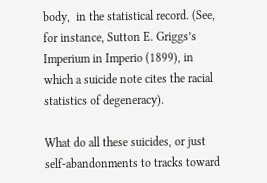body,  in the statistical record. (See, for instance, Sutton E. Griggs’s Imperium in Imperio (1899), in which a suicide note cites the racial statistics of degeneracy).

What do all these suicides, or just self-abandonments to tracks toward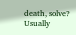death, solve? Usually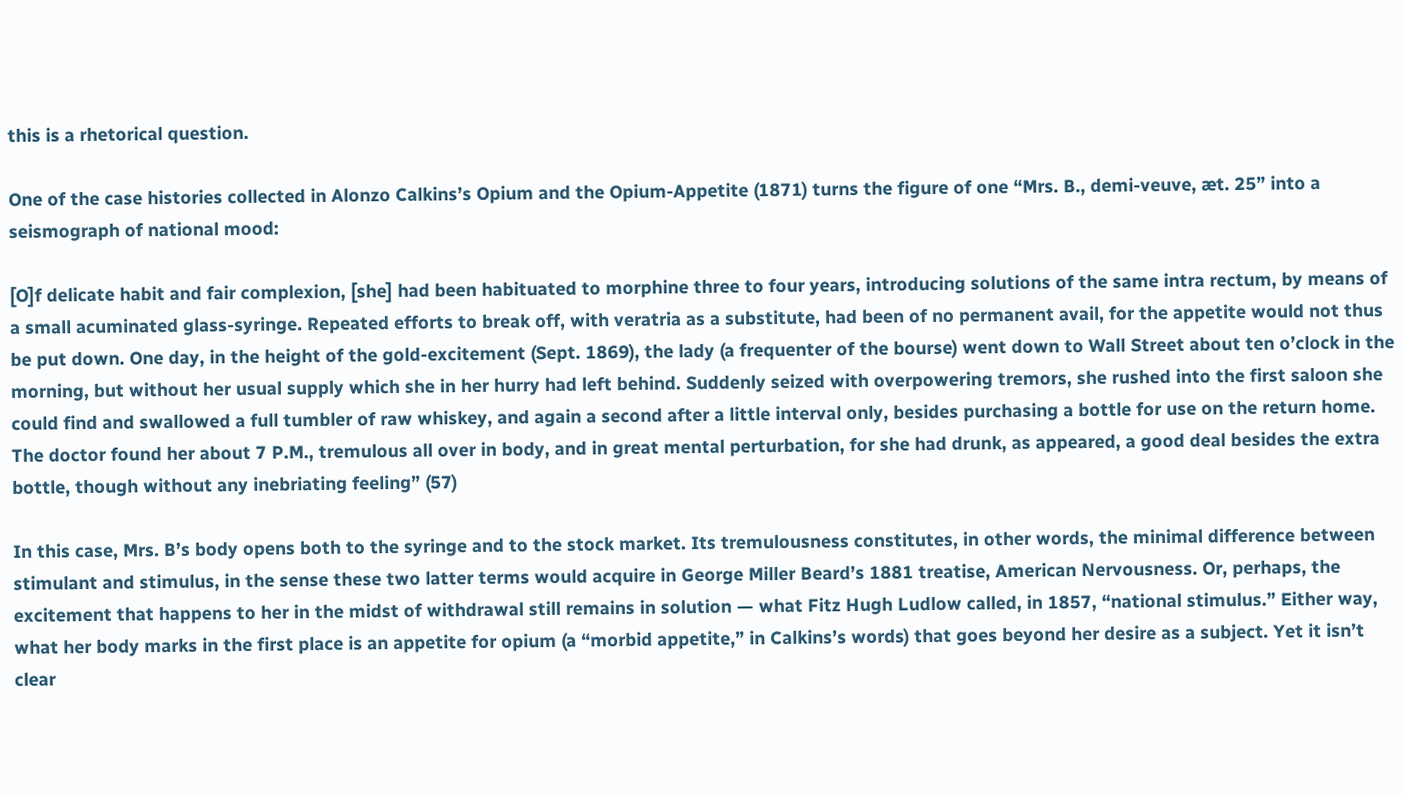this is a rhetorical question.

One of the case histories collected in Alonzo Calkins’s Opium and the Opium-Appetite (1871) turns the figure of one “Mrs. B., demi-veuve, æt. 25” into a seismograph of national mood:

[O]f delicate habit and fair complexion, [she] had been habituated to morphine three to four years, introducing solutions of the same intra rectum, by means of a small acuminated glass-syringe. Repeated efforts to break off, with veratria as a substitute, had been of no permanent avail, for the appetite would not thus be put down. One day, in the height of the gold-excitement (Sept. 1869), the lady (a frequenter of the bourse) went down to Wall Street about ten o’clock in the morning, but without her usual supply which she in her hurry had left behind. Suddenly seized with overpowering tremors, she rushed into the first saloon she could find and swallowed a full tumbler of raw whiskey, and again a second after a little interval only, besides purchasing a bottle for use on the return home. The doctor found her about 7 P.M., tremulous all over in body, and in great mental perturbation, for she had drunk, as appeared, a good deal besides the extra bottle, though without any inebriating feeling” (57)

In this case, Mrs. B’s body opens both to the syringe and to the stock market. Its tremulousness constitutes, in other words, the minimal difference between stimulant and stimulus, in the sense these two latter terms would acquire in George Miller Beard’s 1881 treatise, American Nervousness. Or, perhaps, the excitement that happens to her in the midst of withdrawal still remains in solution — what Fitz Hugh Ludlow called, in 1857, “national stimulus.” Either way, what her body marks in the first place is an appetite for opium (a “morbid appetite,” in Calkins’s words) that goes beyond her desire as a subject. Yet it isn’t clear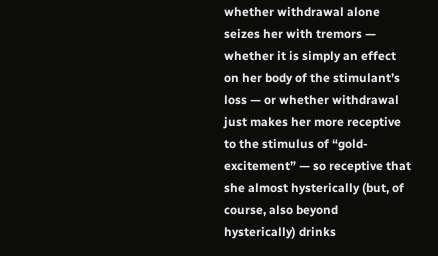whether withdrawal alone seizes her with tremors — whether it is simply an effect on her body of the stimulant’s loss — or whether withdrawal just makes her more receptive to the stimulus of “gold-excitement” — so receptive that she almost hysterically (but, of course, also beyond hysterically) drinks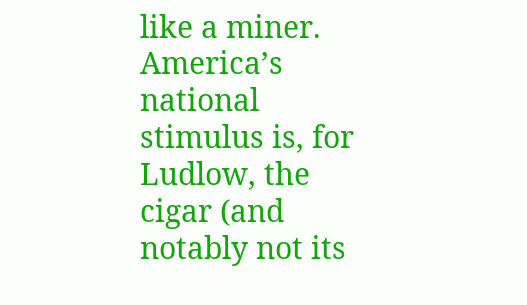like a miner. America’s national stimulus is, for Ludlow, the cigar (and notably not its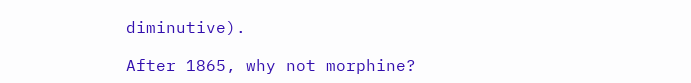diminutive).

After 1865, why not morphine?